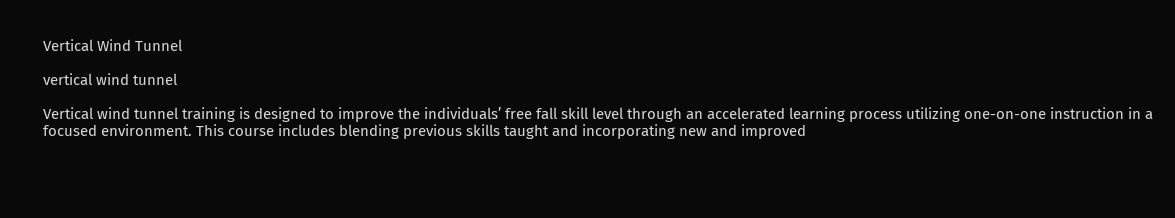Vertical Wind Tunnel

vertical wind tunnel

Vertical wind tunnel training is designed to improve the individuals’ free fall skill level through an accelerated learning process utilizing one-on-one instruction in a focused environment. This course includes blending previous skills taught and incorporating new and improved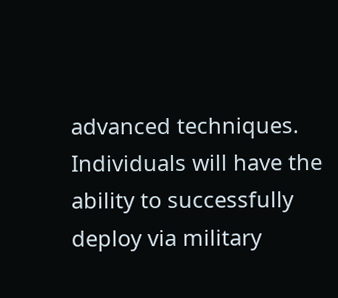advanced techniques. Individuals will have the ability to successfully deploy via military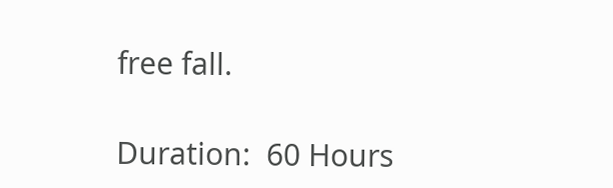free fall.

Duration:  60 Hours